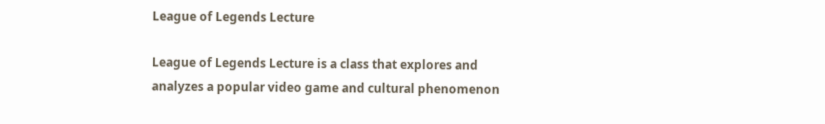League of Legends Lecture

League of Legends Lecture is a class that explores and analyzes a popular video game and cultural phenomenon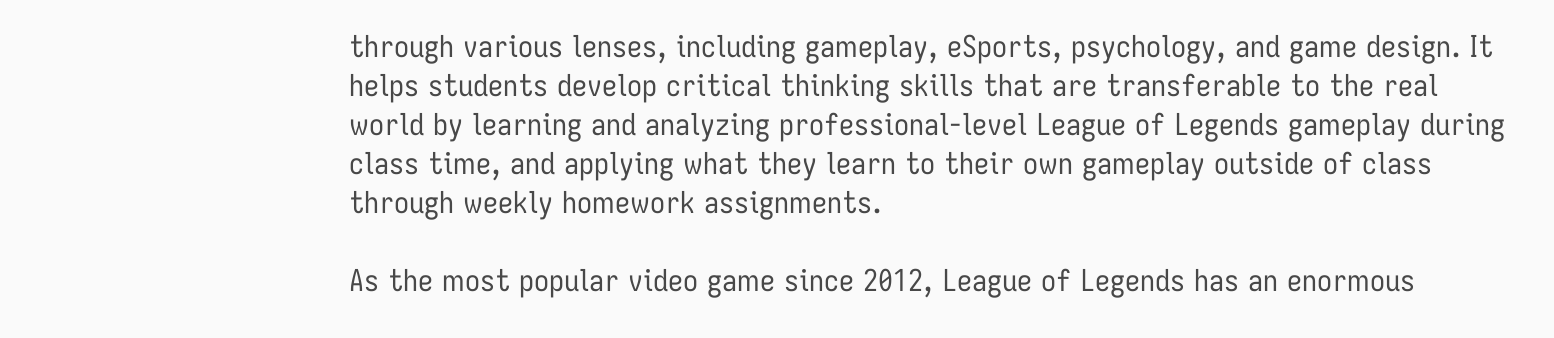through various lenses, including gameplay, eSports, psychology, and game design. It helps students develop critical thinking skills that are transferable to the real world by learning and analyzing professional-level League of Legends gameplay during class time, and applying what they learn to their own gameplay outside of class through weekly homework assignments.

As the most popular video game since 2012, League of Legends has an enormous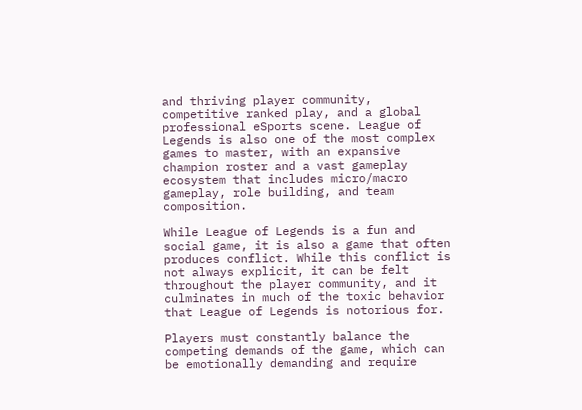and thriving player community, competitive ranked play, and a global professional eSports scene. League of Legends is also one of the most complex games to master, with an expansive champion roster and a vast gameplay ecosystem that includes micro/macro gameplay, role building, and team composition.

While League of Legends is a fun and social game, it is also a game that often produces conflict. While this conflict is not always explicit, it can be felt throughout the player community, and it culminates in much of the toxic behavior that League of Legends is notorious for.

Players must constantly balance the competing demands of the game, which can be emotionally demanding and require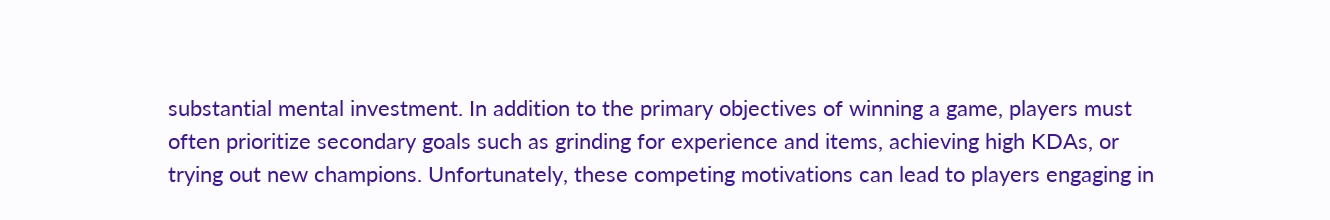substantial mental investment. In addition to the primary objectives of winning a game, players must often prioritize secondary goals such as grinding for experience and items, achieving high KDAs, or trying out new champions. Unfortunately, these competing motivations can lead to players engaging in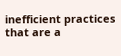inefficient practices that are a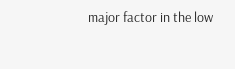major factor in the low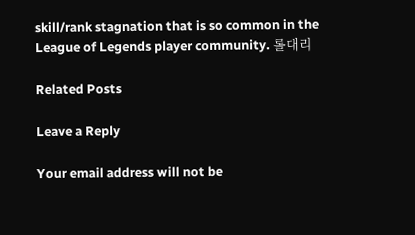skill/rank stagnation that is so common in the League of Legends player community. 롤대리

Related Posts

Leave a Reply

Your email address will not be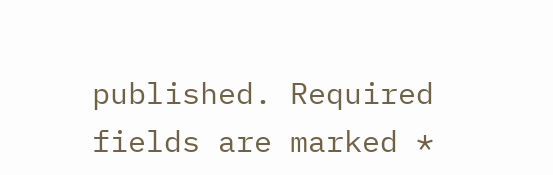published. Required fields are marked *